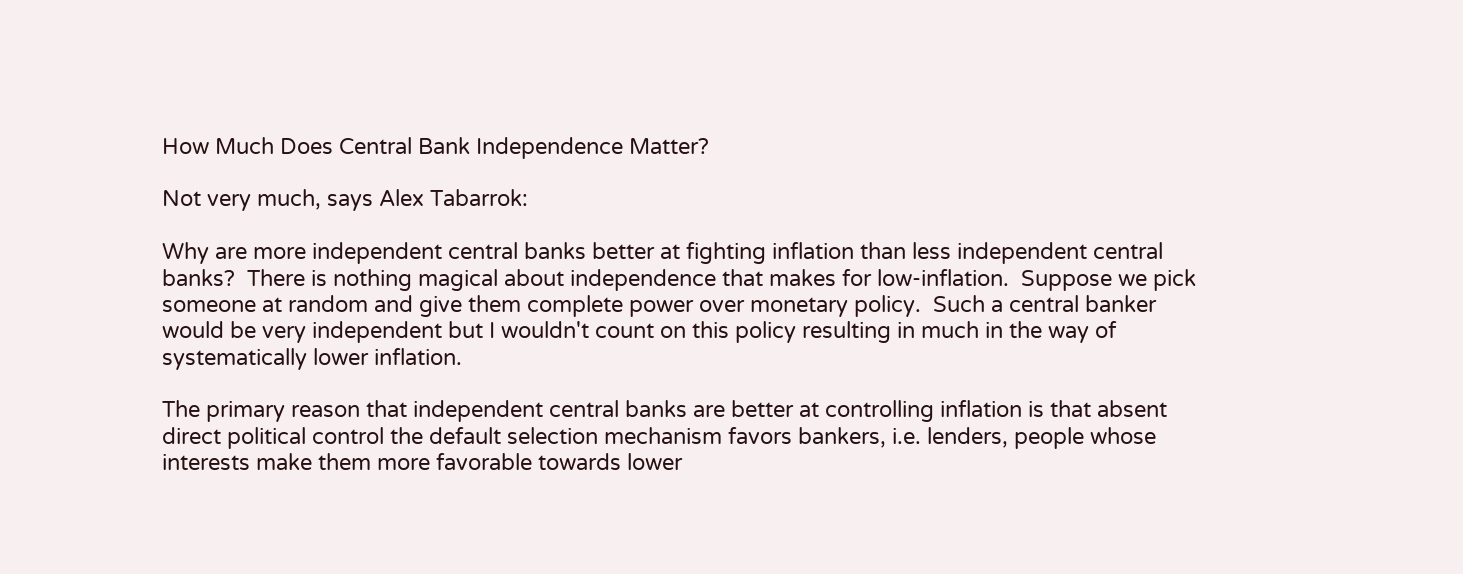How Much Does Central Bank Independence Matter?

Not very much, says Alex Tabarrok:

Why are more independent central banks better at fighting inflation than less independent central banks?  There is nothing magical about independence that makes for low-inflation.  Suppose we pick someone at random and give them complete power over monetary policy.  Such a central banker would be very independent but I wouldn't count on this policy resulting in much in the way of systematically lower inflation.

The primary reason that independent central banks are better at controlling inflation is that absent direct political control the default selection mechanism favors bankers, i.e. lenders, people whose interests make them more favorable towards lower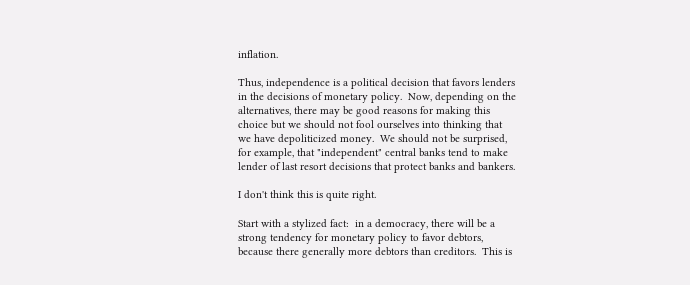inflation.

Thus, independence is a political decision that favors lenders in the decisions of monetary policy.  Now, depending on the alternatives, there may be good reasons for making this choice but we should not fool ourselves into thinking that we have depoliticized money.  We should not be surprised, for example, that "independent" central banks tend to make lender of last resort decisions that protect banks and bankers.

I don't think this is quite right.

Start with a stylized fact:  in a democracy, there will be a strong tendency for monetary policy to favor debtors, because there generally more debtors than creditors.  This is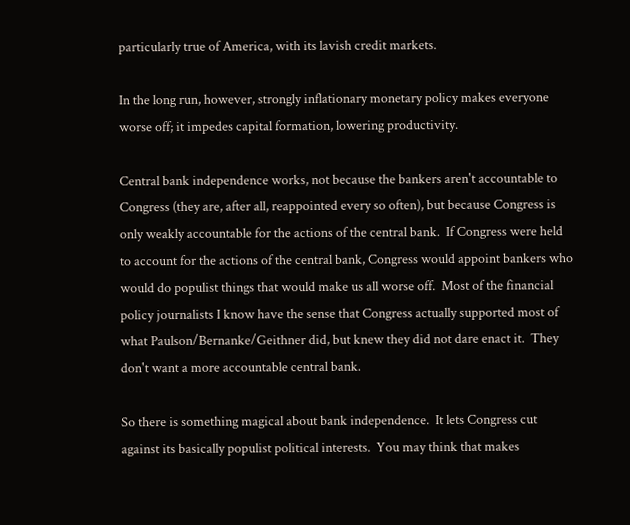particularly true of America, with its lavish credit markets.

In the long run, however, strongly inflationary monetary policy makes everyone worse off; it impedes capital formation, lowering productivity.

Central bank independence works, not because the bankers aren't accountable to Congress (they are, after all, reappointed every so often), but because Congress is only weakly accountable for the actions of the central bank.  If Congress were held to account for the actions of the central bank, Congress would appoint bankers who would do populist things that would make us all worse off.  Most of the financial policy journalists I know have the sense that Congress actually supported most of what Paulson/Bernanke/Geithner did, but knew they did not dare enact it.  They don't want a more accountable central bank.

So there is something magical about bank independence.  It lets Congress cut against its basically populist political interests.  You may think that makes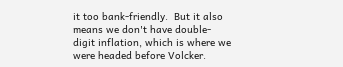it too bank-friendly.  But it also means we don't have double-digit inflation, which is where we were headed before Volcker.